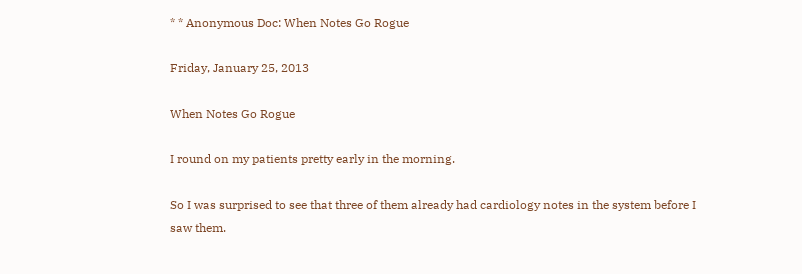* * Anonymous Doc: When Notes Go Rogue

Friday, January 25, 2013

When Notes Go Rogue

I round on my patients pretty early in the morning.

So I was surprised to see that three of them already had cardiology notes in the system before I saw them.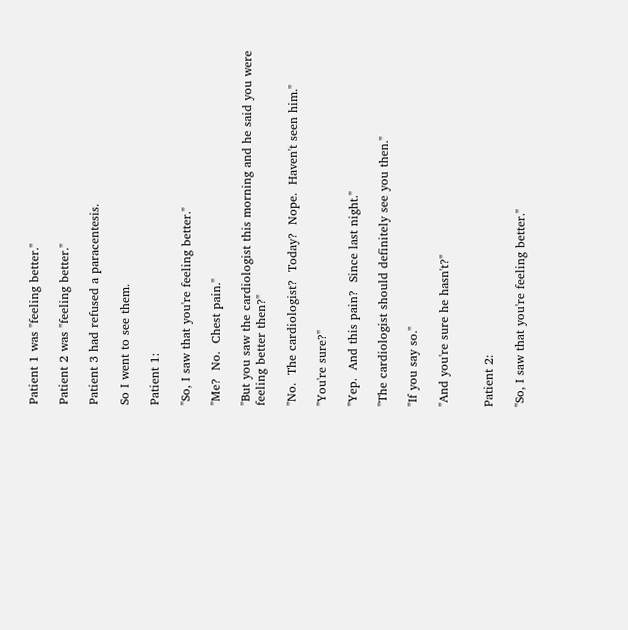Patient 1 was "feeling better."

Patient 2 was "feeling better."

Patient 3 had refused a paracentesis.

So I went to see them.

Patient 1:

"So, I saw that you're feeling better."

"Me?  No.  Chest pain."

"But you saw the cardiologist this morning and he said you were feeling better then?"

"No.  The cardiologist?  Today?  Nope.  Haven't seen him."

"You're sure?"

"Yep.  And this pain?  Since last night."

"The cardiologist should definitely see you then."

"If you say so."

"And you're sure he hasn't?"


Patient 2:

"So, I saw that you're feeling better."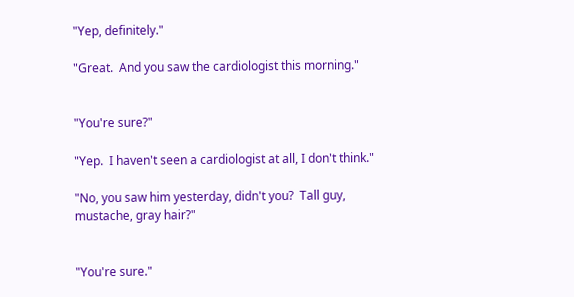"Yep, definitely."

"Great.  And you saw the cardiologist this morning."


"You're sure?"

"Yep.  I haven't seen a cardiologist at all, I don't think."

"No, you saw him yesterday, didn't you?  Tall guy, mustache, gray hair?"


"You're sure."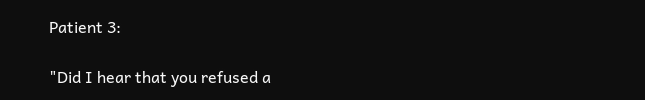Patient 3:

"Did I hear that you refused a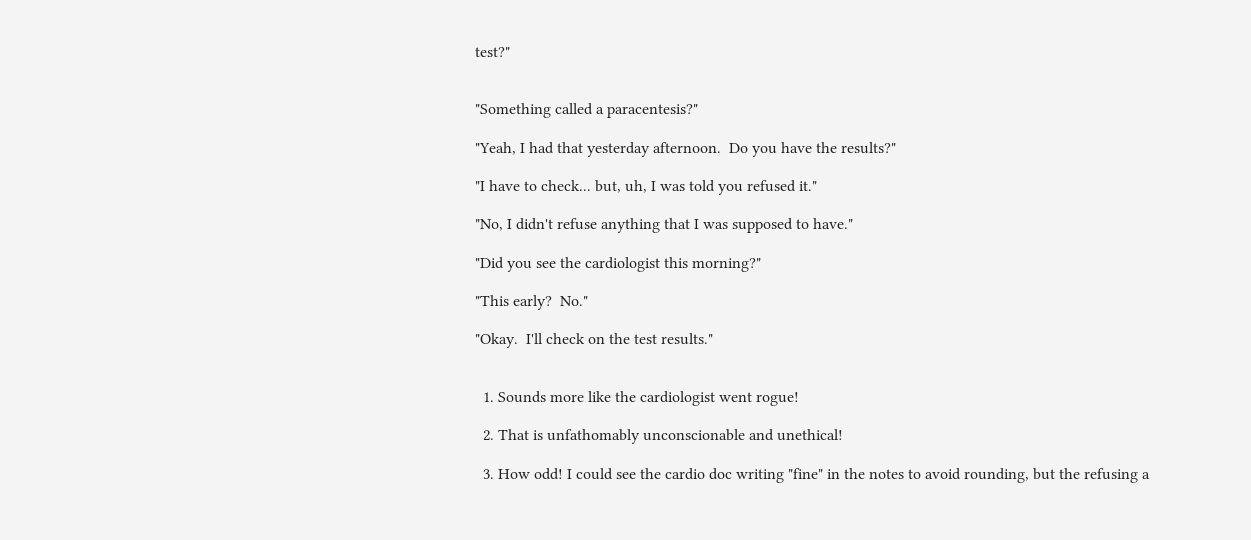test?"


"Something called a paracentesis?"

"Yeah, I had that yesterday afternoon.  Do you have the results?"

"I have to check... but, uh, I was told you refused it."

"No, I didn't refuse anything that I was supposed to have."

"Did you see the cardiologist this morning?"

"This early?  No."

"Okay.  I'll check on the test results."


  1. Sounds more like the cardiologist went rogue!

  2. That is unfathomably unconscionable and unethical!

  3. How odd! I could see the cardio doc writing "fine" in the notes to avoid rounding, but the refusing a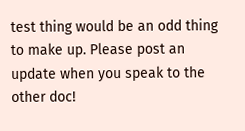test thing would be an odd thing to make up. Please post an update when you speak to the other doc!